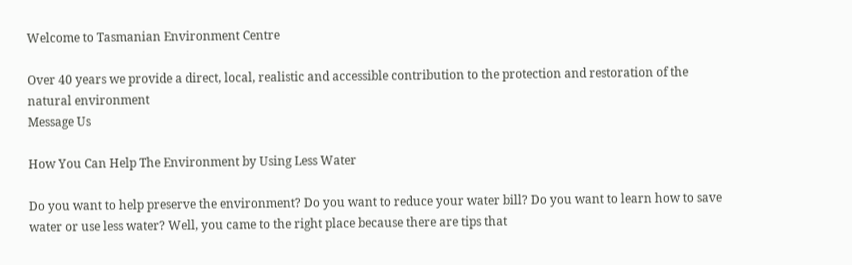Welcome to Tasmanian Environment Centre

Over 40 years we provide a direct, local, realistic and accessible contribution to the protection and restoration of the natural environment
Message Us

How You Can Help The Environment by Using Less Water

Do you want to help preserve the environment? Do you want to reduce your water bill? Do you want to learn how to save water or use less water? Well, you came to the right place because there are tips that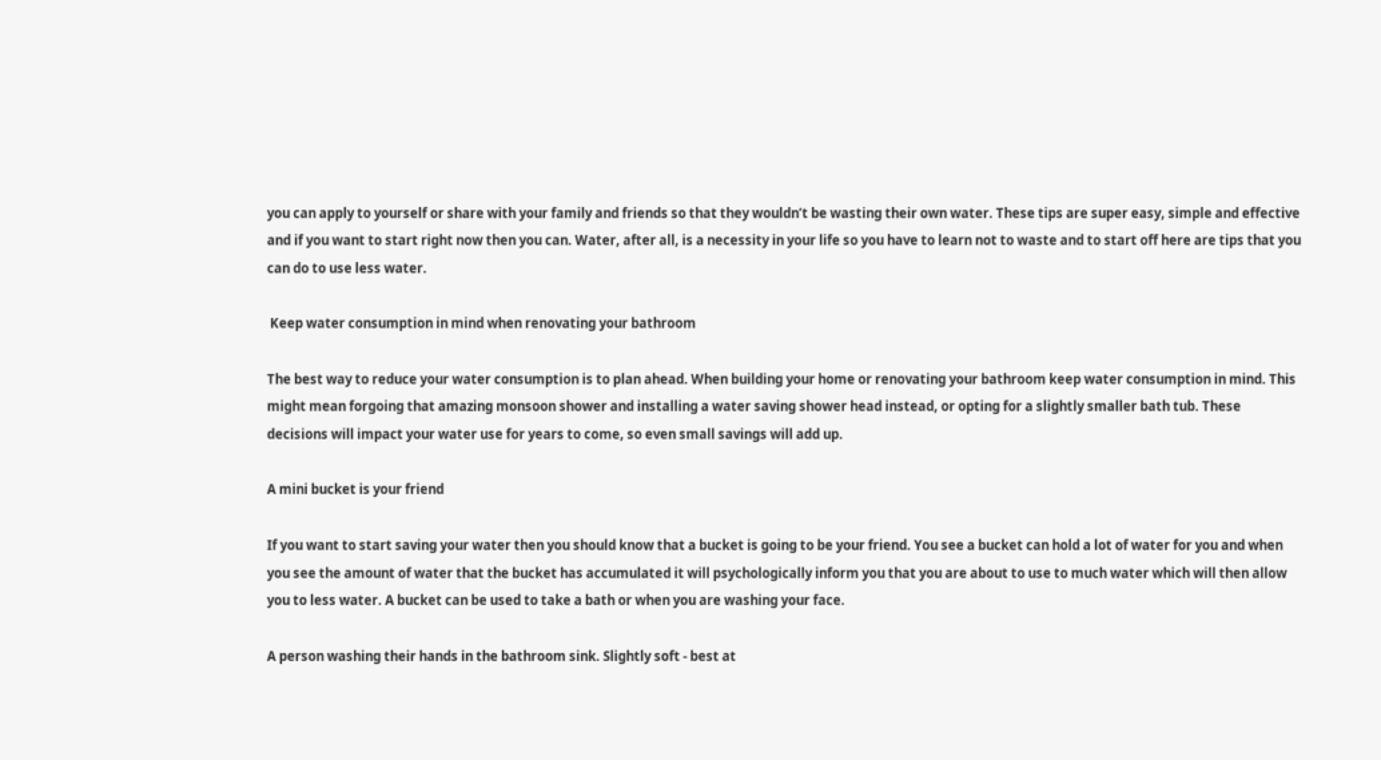you can apply to yourself or share with your family and friends so that they wouldn’t be wasting their own water. These tips are super easy, simple and effective and if you want to start right now then you can. Water, after all, is a necessity in your life so you have to learn not to waste and to start off here are tips that you can do to use less water.

 Keep water consumption in mind when renovating your bathroom

The best way to reduce your water consumption is to plan ahead. When building your home or renovating your bathroom keep water consumption in mind. This might mean forgoing that amazing monsoon shower and installing a water saving shower head instead, or opting for a slightly smaller bath tub. These decisions will impact your water use for years to come, so even small savings will add up.

A mini bucket is your friend

If you want to start saving your water then you should know that a bucket is going to be your friend. You see a bucket can hold a lot of water for you and when you see the amount of water that the bucket has accumulated it will psychologically inform you that you are about to use to much water which will then allow you to less water. A bucket can be used to take a bath or when you are washing your face.

A person washing their hands in the bathroom sink. Slightly soft - best at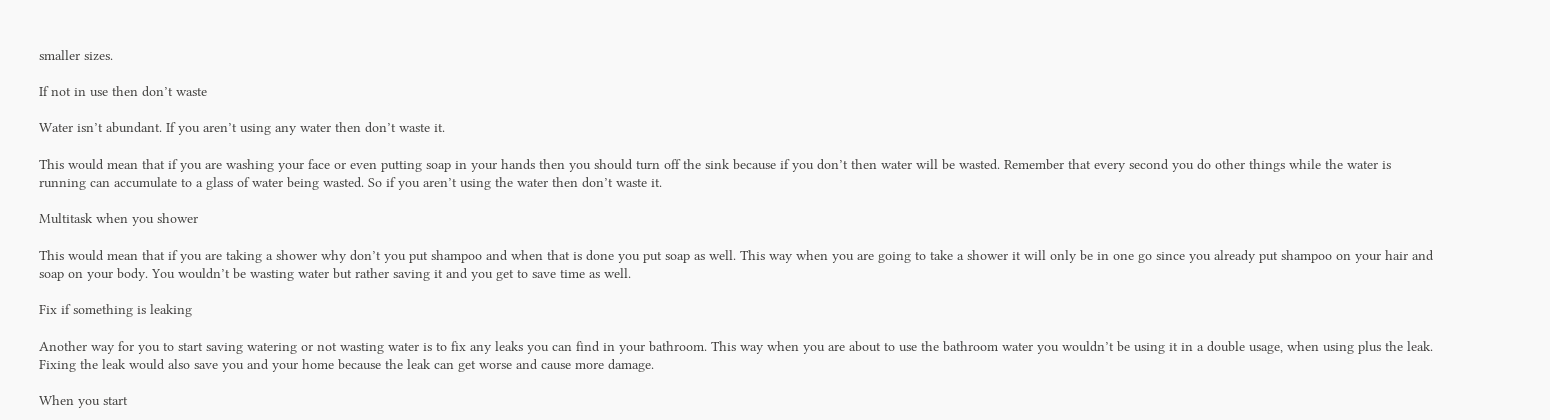smaller sizes.

If not in use then don’t waste

Water isn’t abundant. If you aren’t using any water then don’t waste it.

This would mean that if you are washing your face or even putting soap in your hands then you should turn off the sink because if you don’t then water will be wasted. Remember that every second you do other things while the water is running can accumulate to a glass of water being wasted. So if you aren’t using the water then don’t waste it.

Multitask when you shower

This would mean that if you are taking a shower why don’t you put shampoo and when that is done you put soap as well. This way when you are going to take a shower it will only be in one go since you already put shampoo on your hair and soap on your body. You wouldn’t be wasting water but rather saving it and you get to save time as well.

Fix if something is leaking

Another way for you to start saving watering or not wasting water is to fix any leaks you can find in your bathroom. This way when you are about to use the bathroom water you wouldn’t be using it in a double usage, when using plus the leak. Fixing the leak would also save you and your home because the leak can get worse and cause more damage.

When you start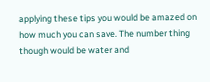applying these tips you would be amazed on how much you can save. The number thing though would be water and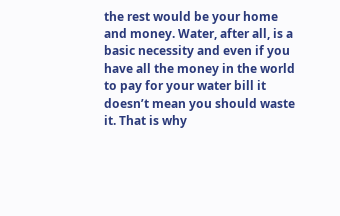the rest would be your home and money. Water, after all, is a basic necessity and even if you have all the money in the world to pay for your water bill it doesn’t mean you should waste it. That is why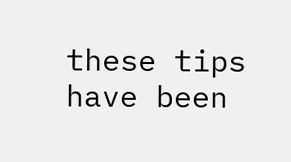these tips have been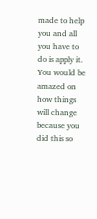made to help you and all you have to do is apply it. You would be amazed on how things will change because you did this so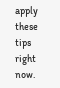apply these tips right now.